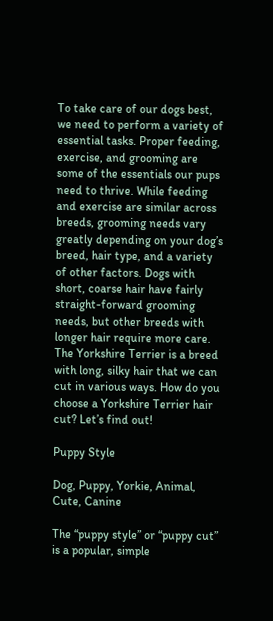To take care of our dogs best, we need to perform a variety of essential tasks. Proper feeding, exercise, and grooming are some of the essentials our pups need to thrive. While feeding and exercise are similar across breeds, grooming needs vary greatly depending on your dog’s breed, hair type, and a variety of other factors. Dogs with short, coarse hair have fairly straight-forward grooming needs, but other breeds with longer hair require more care. The Yorkshire Terrier is a breed with long, silky hair that we can cut in various ways. How do you choose a Yorkshire Terrier hair cut? Let’s find out!

Puppy Style

Dog, Puppy, Yorkie, Animal, Cute, Canine

The “puppy style” or “puppy cut” is a popular, simple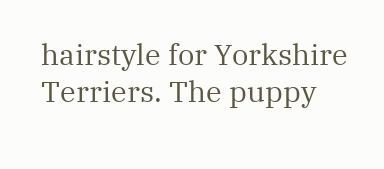hairstyle for Yorkshire Terriers. The puppy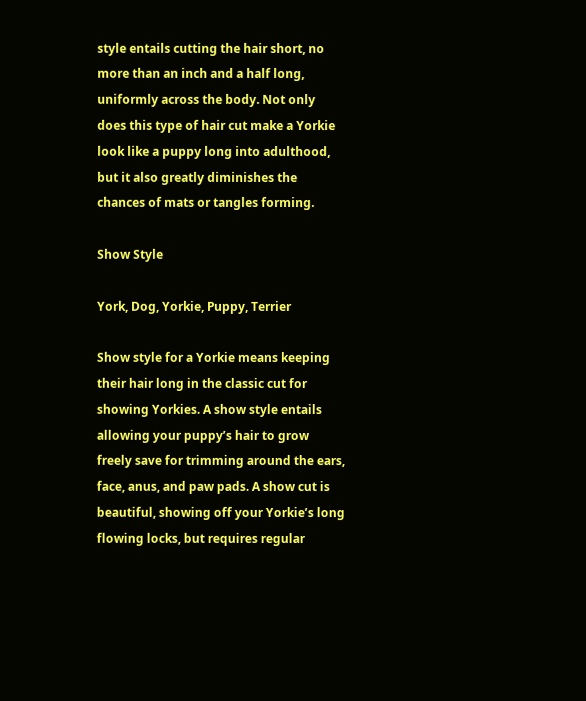style entails cutting the hair short, no more than an inch and a half long, uniformly across the body. Not only does this type of hair cut make a Yorkie look like a puppy long into adulthood, but it also greatly diminishes the chances of mats or tangles forming.

Show Style

York, Dog, Yorkie, Puppy, Terrier

Show style for a Yorkie means keeping their hair long in the classic cut for showing Yorkies. A show style entails allowing your puppy’s hair to grow freely save for trimming around the ears, face, anus, and paw pads. A show cut is beautiful, showing off your Yorkie’s long flowing locks, but requires regular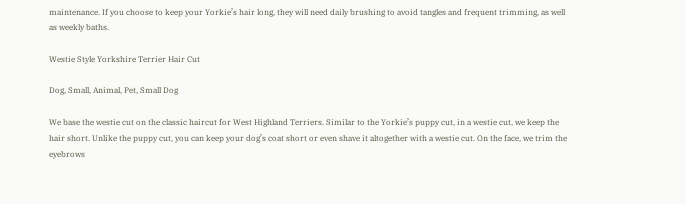maintenance. If you choose to keep your Yorkie’s hair long, they will need daily brushing to avoid tangles and frequent trimming, as well as weekly baths.

Westie Style Yorkshire Terrier Hair Cut

Dog, Small, Animal, Pet, Small Dog

We base the westie cut on the classic haircut for West Highland Terriers. Similar to the Yorkie’s puppy cut, in a westie cut, we keep the hair short. Unlike the puppy cut, you can keep your dog’s coat short or even shave it altogether with a westie cut. On the face, we trim the eyebrows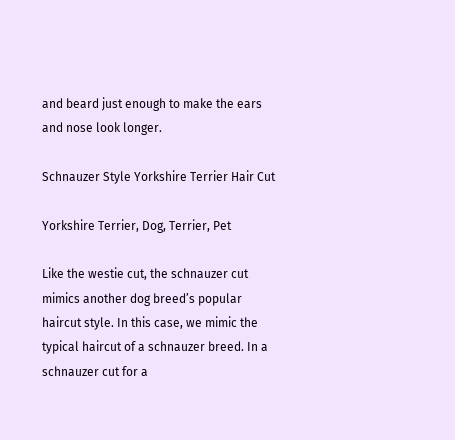and beard just enough to make the ears and nose look longer.

Schnauzer Style Yorkshire Terrier Hair Cut

Yorkshire Terrier, Dog, Terrier, Pet

Like the westie cut, the schnauzer cut mimics another dog breed’s popular haircut style. In this case, we mimic the typical haircut of a schnauzer breed. In a schnauzer cut for a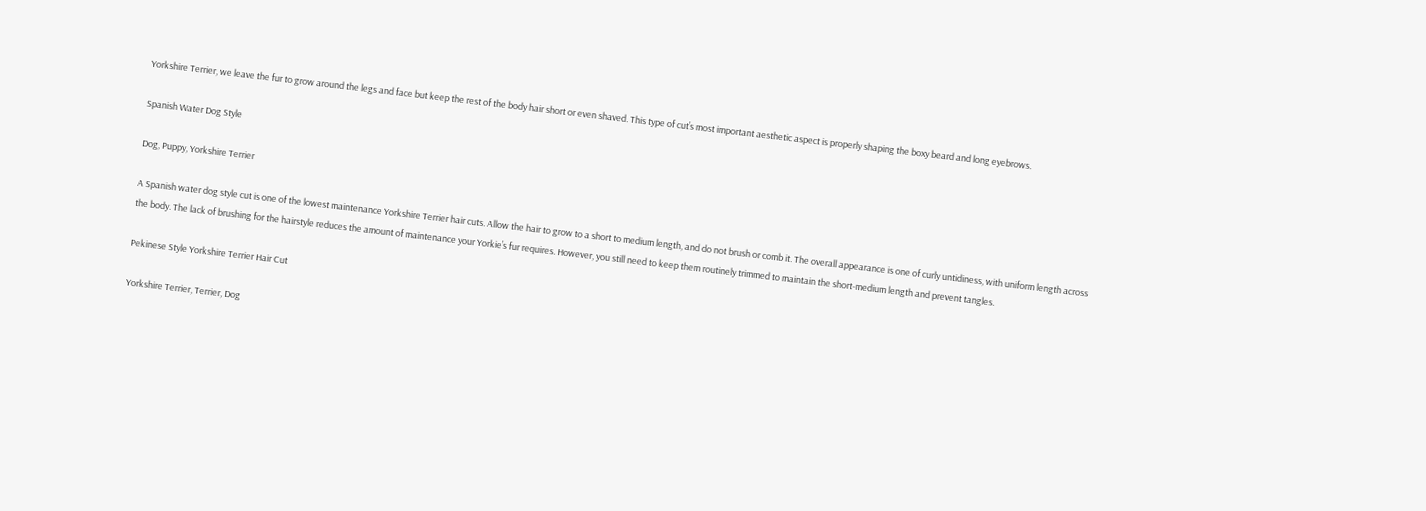Yorkshire Terrier, we leave the fur to grow around the legs and face but keep the rest of the body hair short or even shaved. This type of cut’s most important aesthetic aspect is properly shaping the boxy beard and long eyebrows.

Spanish Water Dog Style

Dog, Puppy, Yorkshire Terrier

A Spanish water dog style cut is one of the lowest maintenance Yorkshire Terrier hair cuts. Allow the hair to grow to a short to medium length, and do not brush or comb it. The overall appearance is one of curly untidiness, with uniform length across the body. The lack of brushing for the hairstyle reduces the amount of maintenance your Yorkie’s fur requires. However, you still need to keep them routinely trimmed to maintain the short-medium length and prevent tangles.

Pekinese Style Yorkshire Terrier Hair Cut

Yorkshire Terrier, Terrier, Dog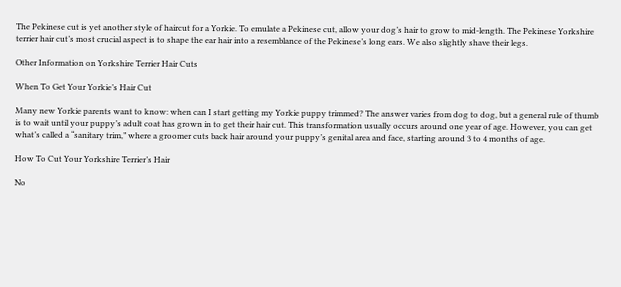The Pekinese cut is yet another style of haircut for a Yorkie. To emulate a Pekinese cut, allow your dog’s hair to grow to mid-length. The Pekinese Yorkshire terrier hair cut’s most crucial aspect is to shape the ear hair into a resemblance of the Pekinese’s long ears. We also slightly shave their legs.

Other Information on Yorkshire Terrier Hair Cuts

When To Get Your Yorkie’s Hair Cut

Many new Yorkie parents want to know: when can I start getting my Yorkie puppy trimmed? The answer varies from dog to dog, but a general rule of thumb is to wait until your puppy’s adult coat has grown in to get their hair cut. This transformation usually occurs around one year of age. However, you can get what’s called a “sanitary trim,” where a groomer cuts back hair around your puppy’s genital area and face, starting around 3 to 4 months of age.

How To Cut Your Yorkshire Terrier’s Hair

No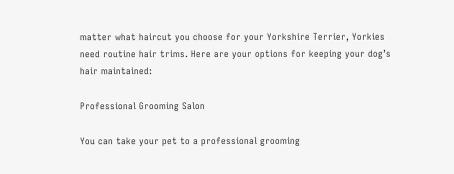matter what haircut you choose for your Yorkshire Terrier, Yorkies need routine hair trims. Here are your options for keeping your dog’s hair maintained:

Professional Grooming Salon

You can take your pet to a professional grooming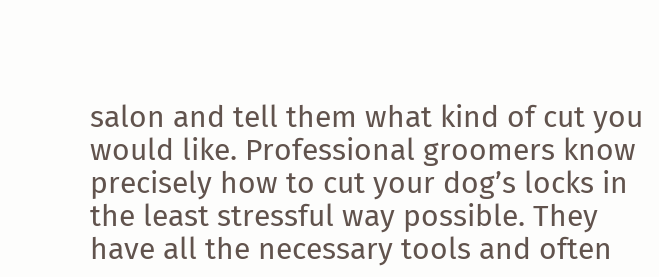salon and tell them what kind of cut you would like. Professional groomers know precisely how to cut your dog’s locks in the least stressful way possible. They have all the necessary tools and often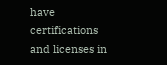have certifications and licenses in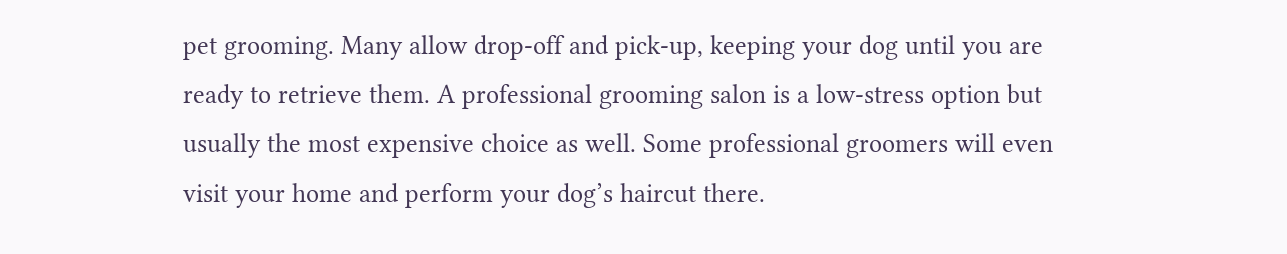pet grooming. Many allow drop-off and pick-up, keeping your dog until you are ready to retrieve them. A professional grooming salon is a low-stress option but usually the most expensive choice as well. Some professional groomers will even visit your home and perform your dog’s haircut there.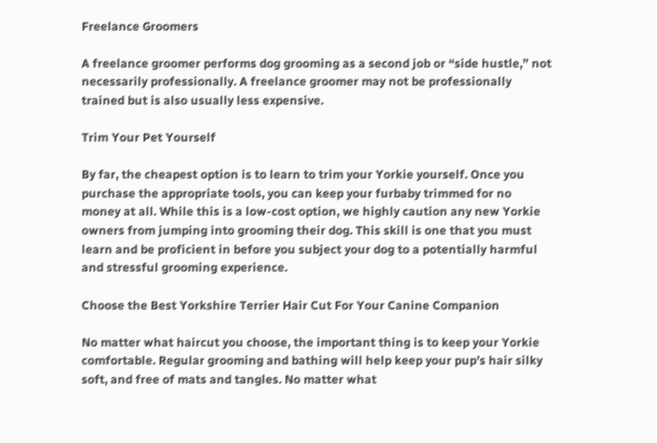Freelance Groomers

A freelance groomer performs dog grooming as a second job or “side hustle,” not necessarily professionally. A freelance groomer may not be professionally trained but is also usually less expensive.

Trim Your Pet Yourself

By far, the cheapest option is to learn to trim your Yorkie yourself. Once you purchase the appropriate tools, you can keep your furbaby trimmed for no money at all. While this is a low-cost option, we highly caution any new Yorkie owners from jumping into grooming their dog. This skill is one that you must learn and be proficient in before you subject your dog to a potentially harmful and stressful grooming experience.

Choose the Best Yorkshire Terrier Hair Cut For Your Canine Companion

No matter what haircut you choose, the important thing is to keep your Yorkie comfortable. Regular grooming and bathing will help keep your pup’s hair silky soft, and free of mats and tangles. No matter what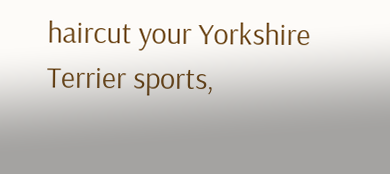haircut your Yorkshire Terrier sports,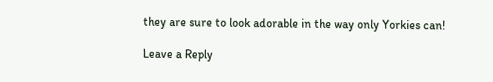they are sure to look adorable in the way only Yorkies can!

Leave a Reply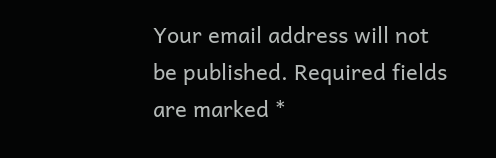Your email address will not be published. Required fields are marked *